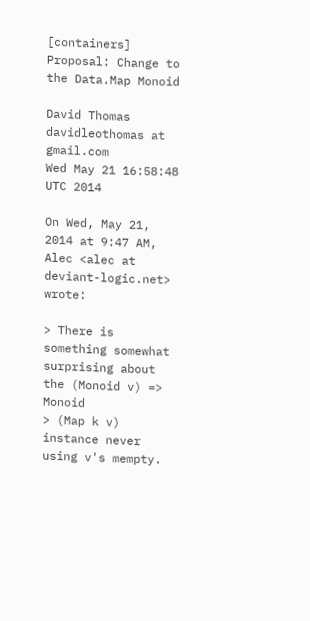[containers] Proposal: Change to the Data.Map Monoid

David Thomas davidleothomas at gmail.com
Wed May 21 16:58:48 UTC 2014

On Wed, May 21, 2014 at 9:47 AM, Alec <alec at deviant-logic.net> wrote:

> There is something somewhat surprising about the (Monoid v) => Monoid
> (Map k v) instance never using v's mempty.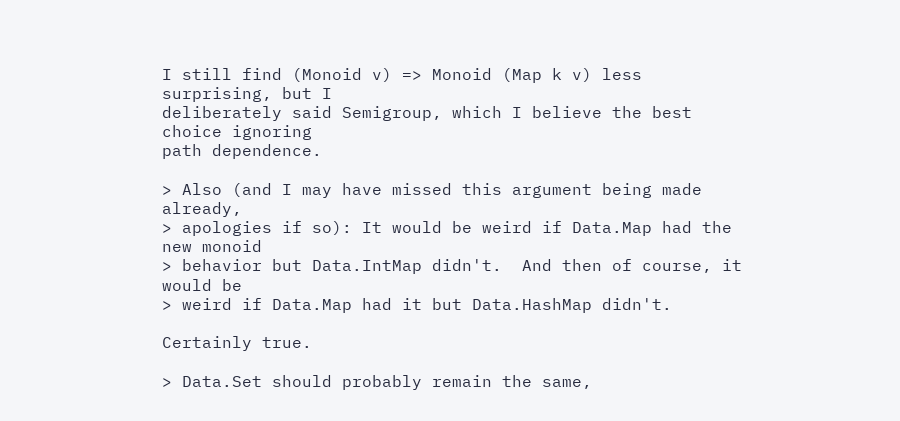I still find (Monoid v) => Monoid (Map k v) less surprising, but I
deliberately said Semigroup, which I believe the best choice ignoring
path dependence.

> Also (and I may have missed this argument being made already,
> apologies if so): It would be weird if Data.Map had the new monoid
> behavior but Data.IntMap didn't.  And then of course, it would be
> weird if Data.Map had it but Data.HashMap didn't.

Certainly true.

> Data.Set should probably remain the same,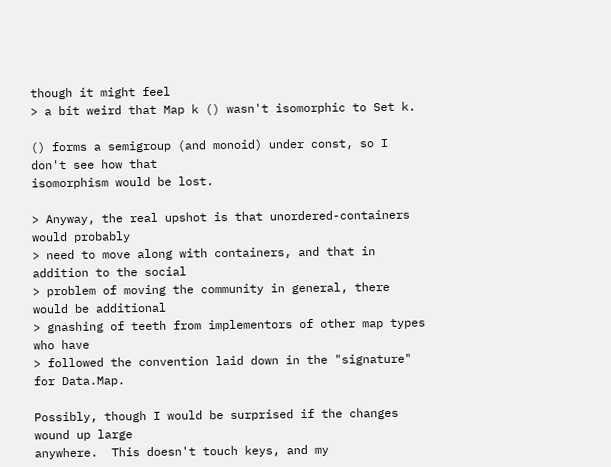though it might feel
> a bit weird that Map k () wasn't isomorphic to Set k.

() forms a semigroup (and monoid) under const, so I don't see how that
isomorphism would be lost.

> Anyway, the real upshot is that unordered-containers would probably
> need to move along with containers, and that in addition to the social
> problem of moving the community in general, there would be additional
> gnashing of teeth from implementors of other map types who have
> followed the convention laid down in the "signature" for Data.Map.

Possibly, though I would be surprised if the changes wound up large
anywhere.  This doesn't touch keys, and my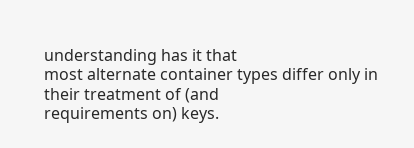understanding has it that
most alternate container types differ only in their treatment of (and
requirements on) keys.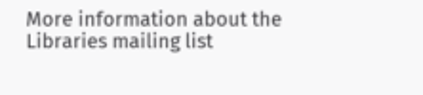More information about the Libraries mailing list